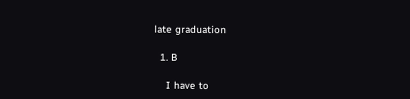late graduation

  1. B

    I have to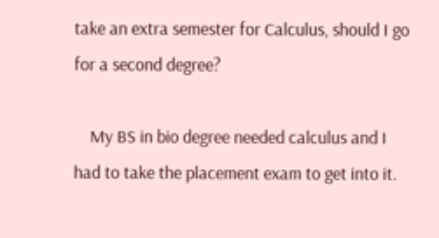take an extra semester for Calculus, should I go for a second degree?

    My BS in bio degree needed calculus and I had to take the placement exam to get into it.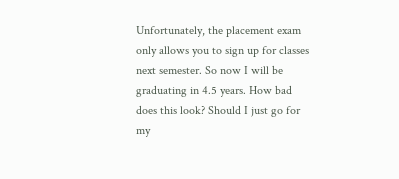Unfortunately, the placement exam only allows you to sign up for classes next semester. So now I will be graduating in 4.5 years. How bad does this look? Should I just go for my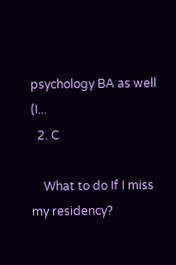psychology BA as well (I...
  2. C

    What to do If I miss my residency?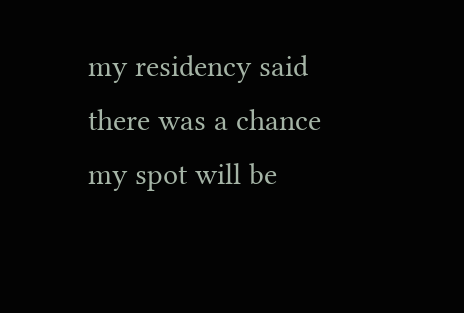my residency said there was a chance my spot will be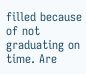filled because of not graduating on time. Are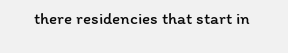there residencies that start in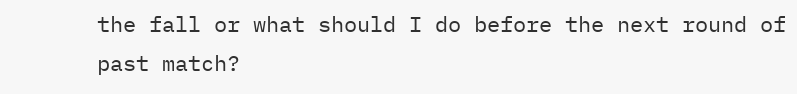the fall or what should I do before the next round of past match?